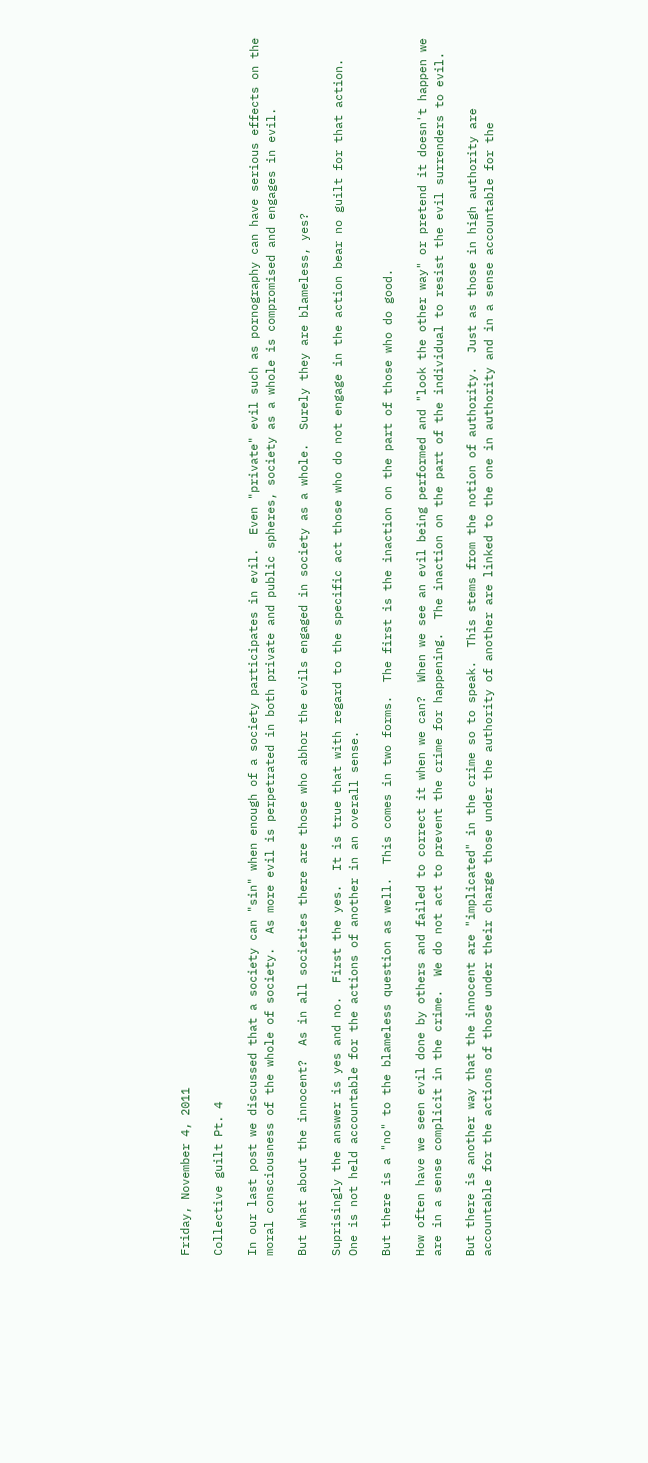Friday, November 4, 2011

Collective guilt Pt. 4

In our last post we discussed that a society can "sin" when enough of a society participates in evil.  Even "private" evil such as pornography can have serious effects on the moral consciousness of the whole of society.  As more evil is perpetrated in both private and public spheres, society as a whole is compromised and engages in evil.

But what about the innocent?  As in all societies there are those who abhor the evils engaged in society as a whole.  Surely they are blameless, yes?

Suprisingly the answer is yes and no.  First the yes.  It is true that with regard to the specific act those who do not engage in the action bear no guilt for that action.  One is not held accountable for the actions of another in an overall sense.

But there is a "no" to the blameless question as well.  This comes in two forms.  The first is the inaction on the part of those who do good.

How often have we seen evil done by others and failed to correct it when we can?  When we see an evil being performed and "look the other way" or pretend it doesn't happen we are in a sense complicit in the crime.  We do not act to prevent the crime for happening.  The inaction on the part of the individual to resist the evil surrenders to evil.

But there is another way that the innocent are "implicated" in the crime so to speak.  This stems from the notion of authority.  Just as those in high authority are accountable for the actions of those under their charge those under the authority of another are linked to the one in authority and in a sense accountable for the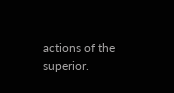actions of the superior.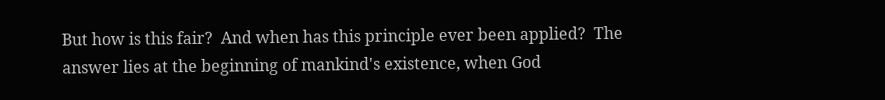But how is this fair?  And when has this principle ever been applied?  The answer lies at the beginning of mankind's existence, when God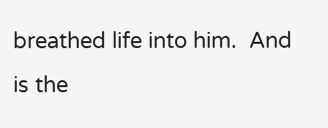breathed life into him.  And is the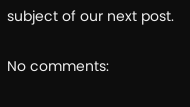subject of our next post.

No comments: